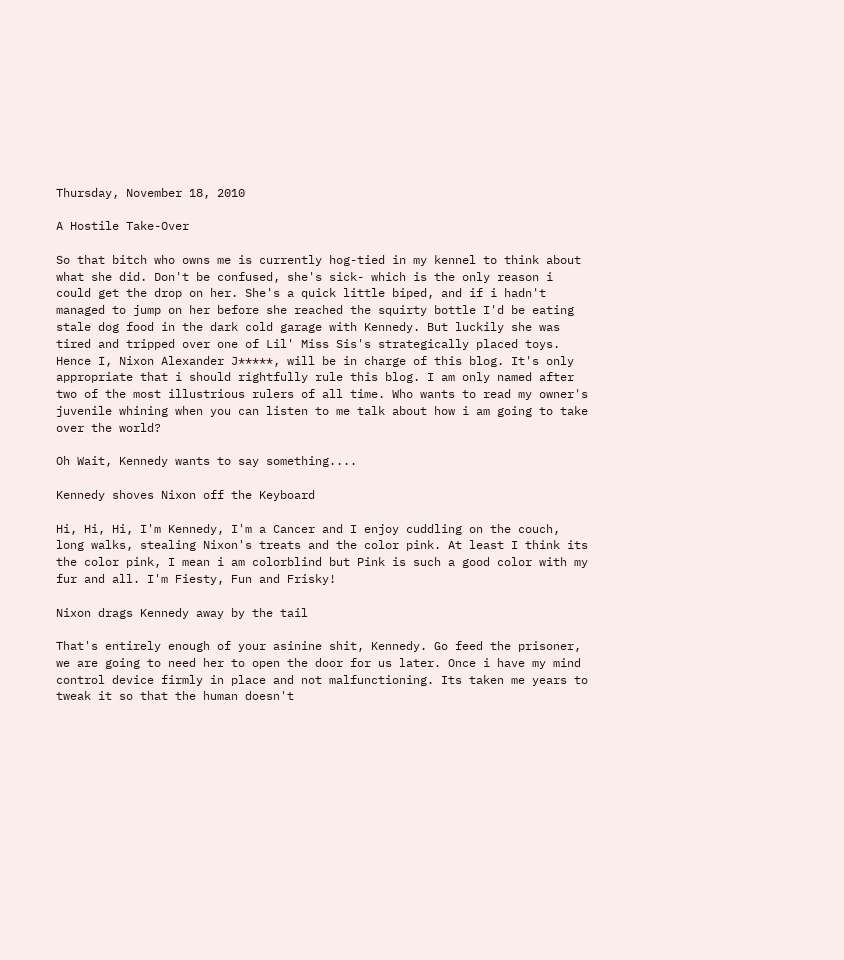Thursday, November 18, 2010

A Hostile Take-Over

So that bitch who owns me is currently hog-tied in my kennel to think about what she did. Don't be confused, she's sick- which is the only reason i could get the drop on her. She's a quick little biped, and if i hadn't managed to jump on her before she reached the squirty bottle I'd be eating stale dog food in the dark cold garage with Kennedy. But luckily she was tired and tripped over one of Lil' Miss Sis's strategically placed toys. Hence I, Nixon Alexander J*****, will be in charge of this blog. It's only appropriate that i should rightfully rule this blog. I am only named after two of the most illustrious rulers of all time. Who wants to read my owner's juvenile whining when you can listen to me talk about how i am going to take over the world?

Oh Wait, Kennedy wants to say something....

Kennedy shoves Nixon off the Keyboard

Hi, Hi, Hi, I'm Kennedy, I'm a Cancer and I enjoy cuddling on the couch, long walks, stealing Nixon's treats and the color pink. At least I think its the color pink, I mean i am colorblind but Pink is such a good color with my fur and all. I'm Fiesty, Fun and Frisky!

Nixon drags Kennedy away by the tail

That's entirely enough of your asinine shit, Kennedy. Go feed the prisoner, we are going to need her to open the door for us later. Once i have my mind control device firmly in place and not malfunctioning. Its taken me years to tweak it so that the human doesn't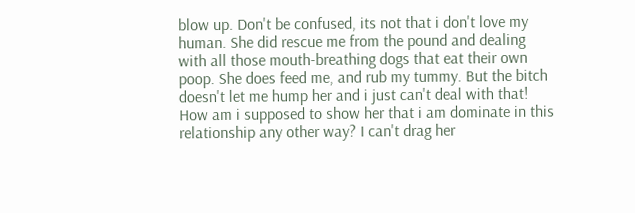blow up. Don't be confused, its not that i don't love my human. She did rescue me from the pound and dealing with all those mouth-breathing dogs that eat their own poop. She does feed me, and rub my tummy. But the bitch doesn't let me hump her and i just can't deal with that! How am i supposed to show her that i am dominate in this relationship any other way? I can't drag her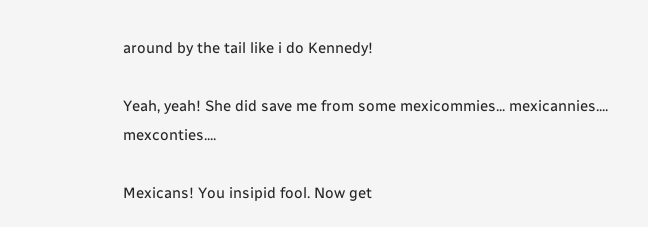around by the tail like i do Kennedy!

Yeah, yeah! She did save me from some mexicommies... mexicannies.... mexconties....

Mexicans! You insipid fool. Now get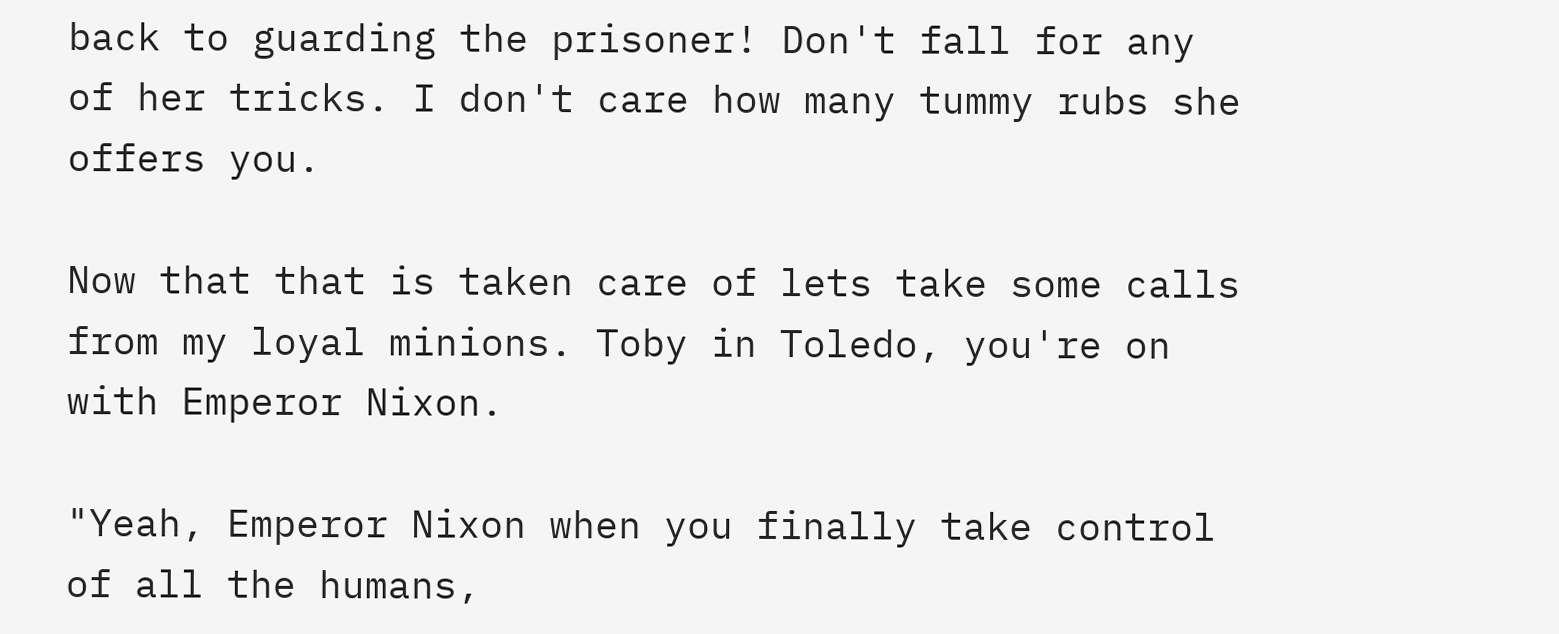back to guarding the prisoner! Don't fall for any of her tricks. I don't care how many tummy rubs she offers you.

Now that that is taken care of lets take some calls from my loyal minions. Toby in Toledo, you're on with Emperor Nixon.

"Yeah, Emperor Nixon when you finally take control of all the humans,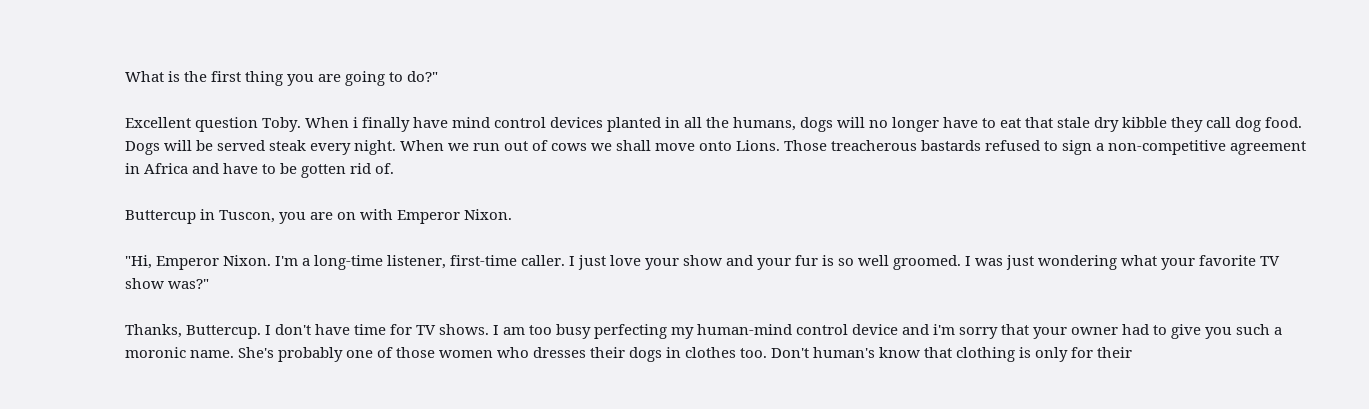What is the first thing you are going to do?"

Excellent question Toby. When i finally have mind control devices planted in all the humans, dogs will no longer have to eat that stale dry kibble they call dog food. Dogs will be served steak every night. When we run out of cows we shall move onto Lions. Those treacherous bastards refused to sign a non-competitive agreement in Africa and have to be gotten rid of.

Buttercup in Tuscon, you are on with Emperor Nixon.

"Hi, Emperor Nixon. I'm a long-time listener, first-time caller. I just love your show and your fur is so well groomed. I was just wondering what your favorite TV show was?"

Thanks, Buttercup. I don't have time for TV shows. I am too busy perfecting my human-mind control device and i'm sorry that your owner had to give you such a moronic name. She's probably one of those women who dresses their dogs in clothes too. Don't human's know that clothing is only for their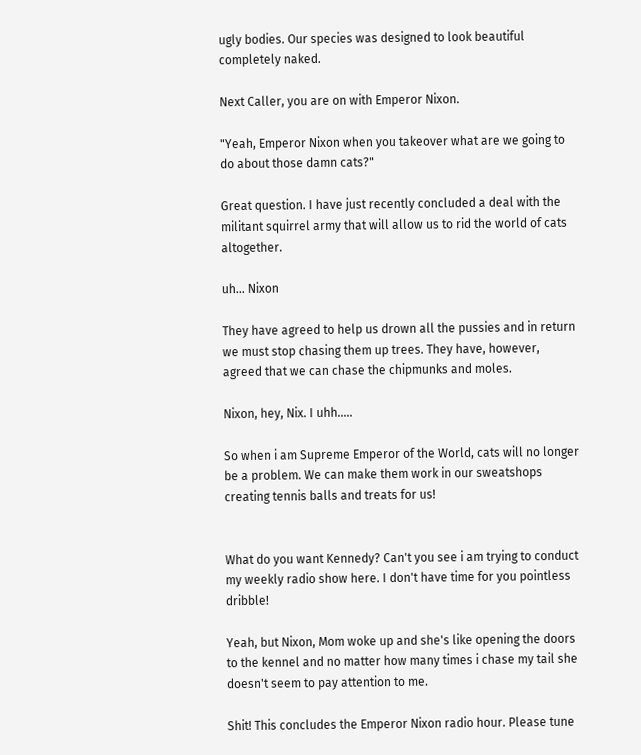ugly bodies. Our species was designed to look beautiful completely naked.

Next Caller, you are on with Emperor Nixon.

"Yeah, Emperor Nixon when you takeover what are we going to do about those damn cats?"

Great question. I have just recently concluded a deal with the militant squirrel army that will allow us to rid the world of cats altogether.

uh... Nixon

They have agreed to help us drown all the pussies and in return we must stop chasing them up trees. They have, however, agreed that we can chase the chipmunks and moles.

Nixon, hey, Nix. I uhh.....

So when i am Supreme Emperor of the World, cats will no longer be a problem. We can make them work in our sweatshops creating tennis balls and treats for us!


What do you want Kennedy? Can't you see i am trying to conduct my weekly radio show here. I don't have time for you pointless dribble!

Yeah, but Nixon, Mom woke up and she's like opening the doors to the kennel and no matter how many times i chase my tail she doesn't seem to pay attention to me.

Shit! This concludes the Emperor Nixon radio hour. Please tune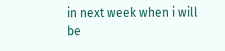in next week when i will be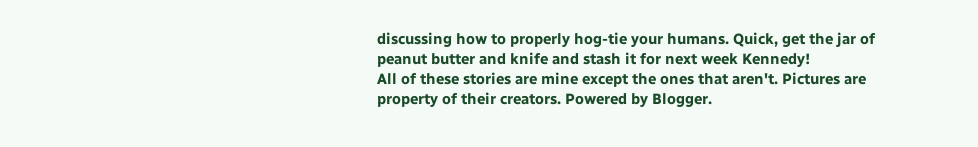discussing how to properly hog-tie your humans. Quick, get the jar of peanut butter and knife and stash it for next week Kennedy!
All of these stories are mine except the ones that aren't. Pictures are property of their creators. Powered by Blogger.